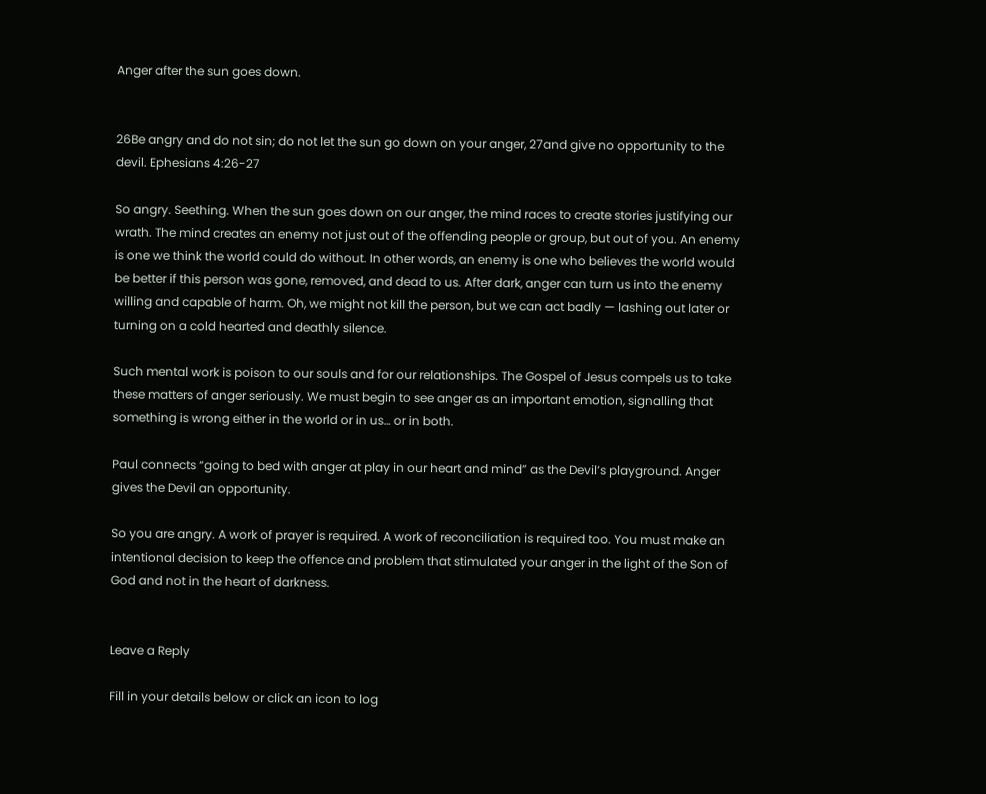Anger after the sun goes down.


26Be angry and do not sin; do not let the sun go down on your anger, 27and give no opportunity to the devil. Ephesians 4:26-27

So angry. Seething. When the sun goes down on our anger, the mind races to create stories justifying our wrath. The mind creates an enemy not just out of the offending people or group, but out of you. An enemy is one we think the world could do without. In other words, an enemy is one who believes the world would be better if this person was gone, removed, and dead to us. After dark, anger can turn us into the enemy willing and capable of harm. Oh, we might not kill the person, but we can act badly — lashing out later or turning on a cold hearted and deathly silence.

Such mental work is poison to our souls and for our relationships. The Gospel of Jesus compels us to take these matters of anger seriously. We must begin to see anger as an important emotion, signalling that something is wrong either in the world or in us… or in both.

Paul connects “going to bed with anger at play in our heart and mind” as the Devil’s playground. Anger gives the Devil an opportunity.

So you are angry. A work of prayer is required. A work of reconciliation is required too. You must make an intentional decision to keep the offence and problem that stimulated your anger in the light of the Son of God and not in the heart of darkness.


Leave a Reply

Fill in your details below or click an icon to log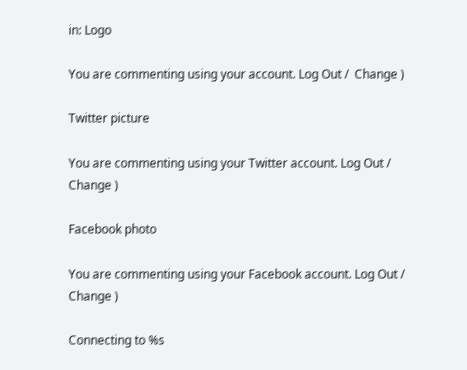in: Logo

You are commenting using your account. Log Out /  Change )

Twitter picture

You are commenting using your Twitter account. Log Out /  Change )

Facebook photo

You are commenting using your Facebook account. Log Out /  Change )

Connecting to %s